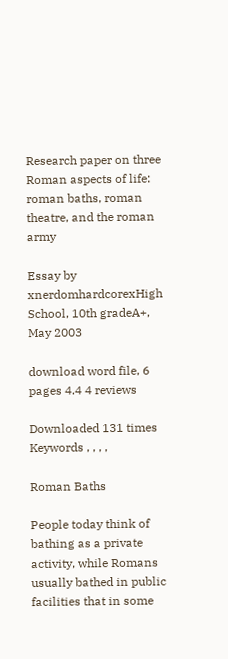Research paper on three Roman aspects of life: roman baths, roman theatre, and the roman army

Essay by xnerdomhardcorexHigh School, 10th gradeA+, May 2003

download word file, 6 pages 4.4 4 reviews

Downloaded 131 times
Keywords , , , ,

Roman Baths

People today think of bathing as a private activity, while Romans usually bathed in public facilities that in some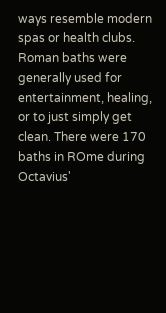ways resemble modern spas or health clubs. Roman baths were generally used for entertainment, healing, or to just simply get clean. There were 170 baths in ROme during Octavius'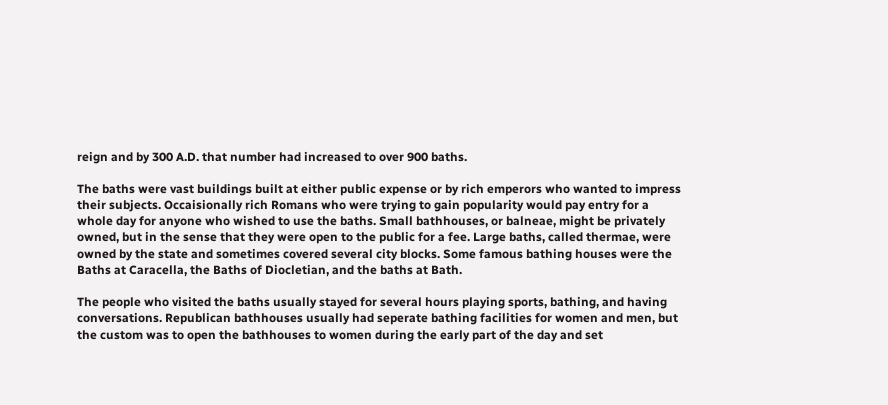reign and by 300 A.D. that number had increased to over 900 baths.

The baths were vast buildings built at either public expense or by rich emperors who wanted to impress their subjects. Occaisionally rich Romans who were trying to gain popularity would pay entry for a whole day for anyone who wished to use the baths. Small bathhouses, or balneae, might be privately owned, but in the sense that they were open to the public for a fee. Large baths, called thermae, were owned by the state and sometimes covered several city blocks. Some famous bathing houses were the Baths at Caracella, the Baths of Diocletian, and the baths at Bath.

The people who visited the baths usually stayed for several hours playing sports, bathing, and having conversations. Republican bathhouses usually had seperate bathing facilities for women and men, but the custom was to open the bathhouses to women during the early part of the day and set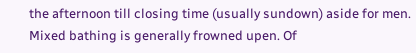the afternoon till closing time (usually sundown) aside for men. Mixed bathing is generally frowned upen. Of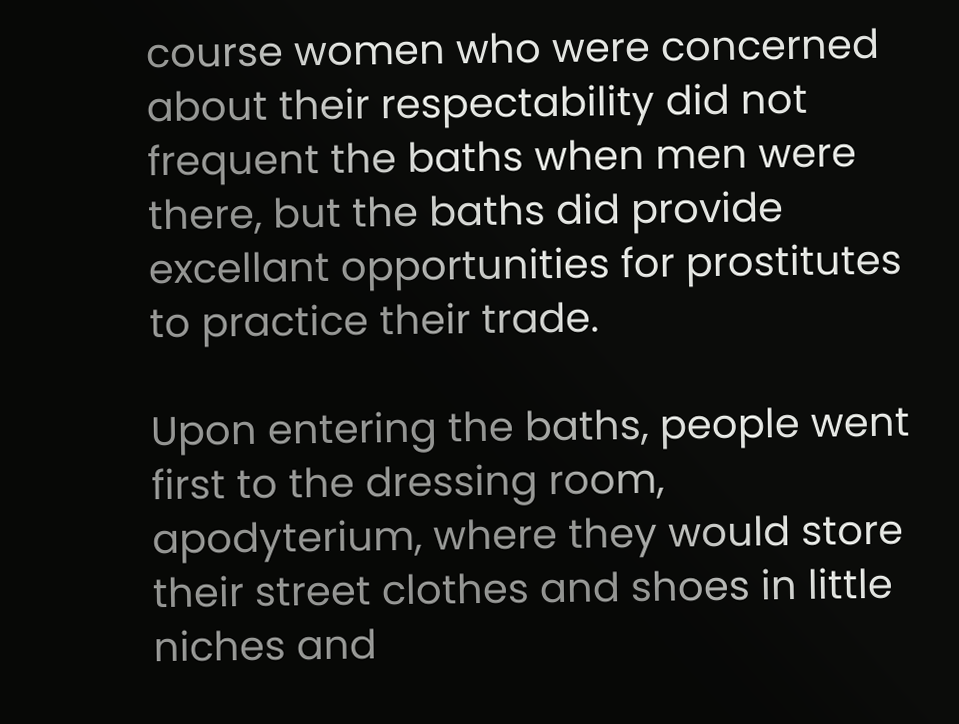course women who were concerned about their respectability did not frequent the baths when men were there, but the baths did provide excellant opportunities for prostitutes to practice their trade.

Upon entering the baths, people went first to the dressing room, apodyterium, where they would store their street clothes and shoes in little niches and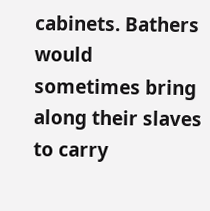cabinets. Bathers would sometimes bring along their slaves to carry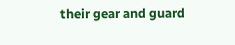their gear and guard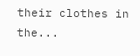their clothes in the...